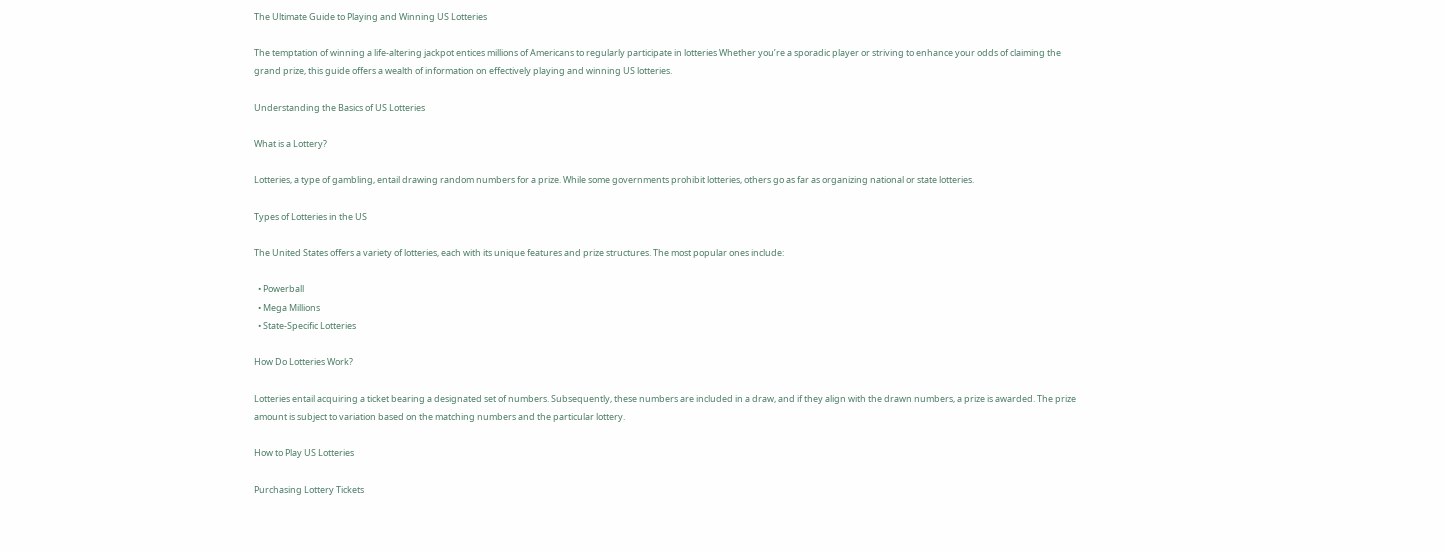The Ultimate Guide to Playing and Winning US Lotteries

The temptation of winning a life-altering jackpot entices millions of Americans to regularly participate in lotteries Whether you’re a sporadic player or striving to enhance your odds of claiming the grand prize, this guide offers a wealth of information on effectively playing and winning US lotteries.

Understanding the Basics of US Lotteries

What is a Lottery?

Lotteries, a type of gambling, entail drawing random numbers for a prize. While some governments prohibit lotteries, others go as far as organizing national or state lotteries.

Types of Lotteries in the US

The United States offers a variety of lotteries, each with its unique features and prize structures. The most popular ones include:

  • Powerball
  • Mega Millions
  • State-Specific Lotteries

How Do Lotteries Work?

Lotteries entail acquiring a ticket bearing a designated set of numbers. Subsequently, these numbers are included in a draw, and if they align with the drawn numbers, a prize is awarded. The prize amount is subject to variation based on the matching numbers and the particular lottery.

How to Play US Lotteries

Purchasing Lottery Tickets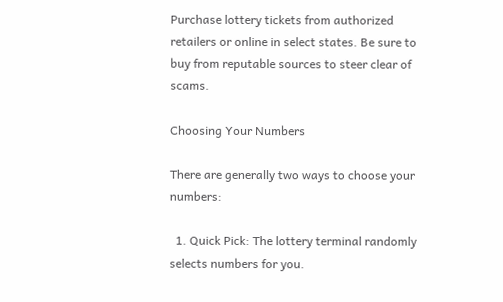Purchase lottery tickets from authorized retailers or online in select states. Be sure to buy from reputable sources to steer clear of scams.

Choosing Your Numbers

There are generally two ways to choose your numbers:

  1. Quick Pick: The lottery terminal randomly selects numbers for you.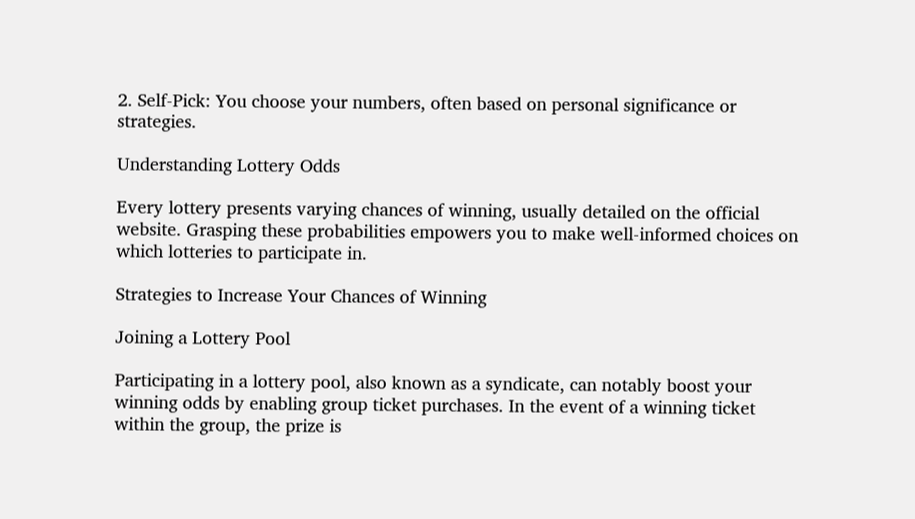2. Self-Pick: You choose your numbers, often based on personal significance or strategies.

Understanding Lottery Odds

Every lottery presents varying chances of winning, usually detailed on the official website. Grasping these probabilities empowers you to make well-informed choices on which lotteries to participate in.

Strategies to Increase Your Chances of Winning

Joining a Lottery Pool

Participating in a lottery pool, also known as a syndicate, can notably boost your winning odds by enabling group ticket purchases. In the event of a winning ticket within the group, the prize is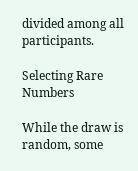divided among all participants.

Selecting Rare Numbers

While the draw is random, some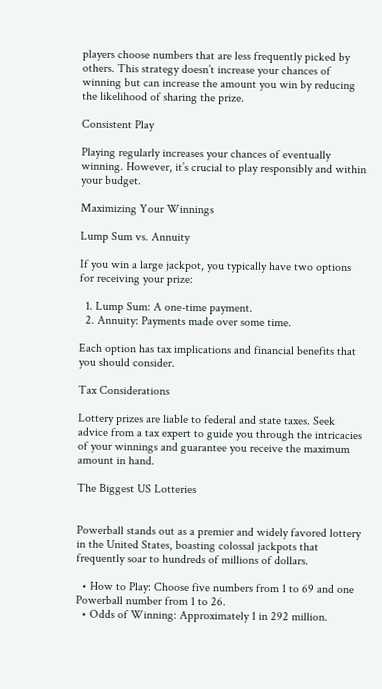players choose numbers that are less frequently picked by others. This strategy doesn’t increase your chances of winning but can increase the amount you win by reducing the likelihood of sharing the prize.

Consistent Play

Playing regularly increases your chances of eventually winning. However, it’s crucial to play responsibly and within your budget.

Maximizing Your Winnings

Lump Sum vs. Annuity

If you win a large jackpot, you typically have two options for receiving your prize:

  1. Lump Sum: A one-time payment.
  2. Annuity: Payments made over some time.

Each option has tax implications and financial benefits that you should consider.

Tax Considerations

Lottery prizes are liable to federal and state taxes. Seek advice from a tax expert to guide you through the intricacies of your winnings and guarantee you receive the maximum amount in hand.

The Biggest US Lotteries


Powerball stands out as a premier and widely favored lottery in the United States, boasting colossal jackpots that frequently soar to hundreds of millions of dollars.

  • How to Play: Choose five numbers from 1 to 69 and one Powerball number from 1 to 26.
  • Odds of Winning: Approximately 1 in 292 million.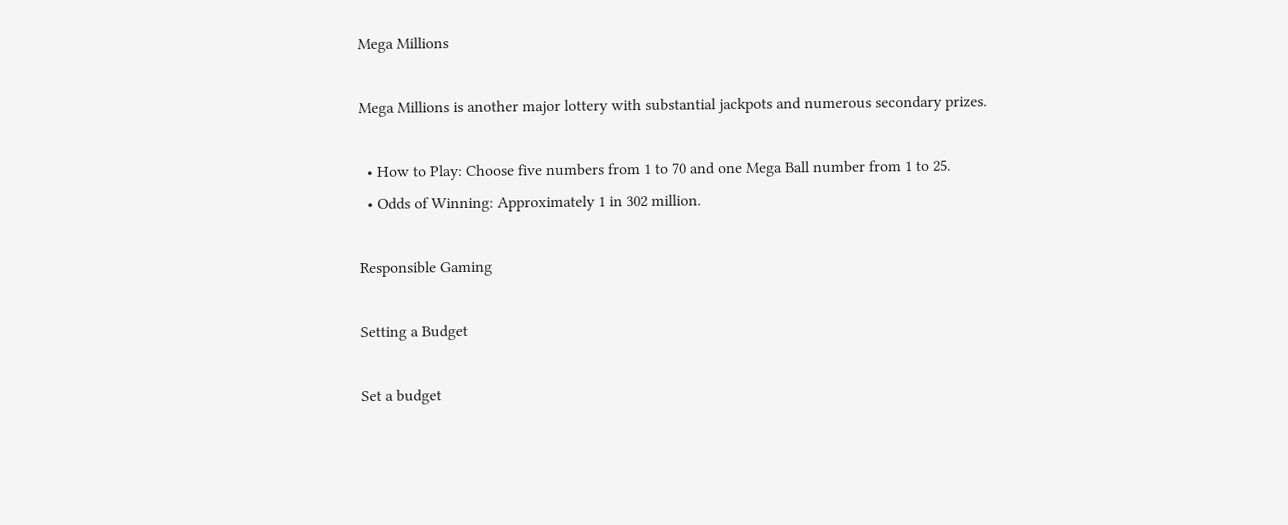Mega Millions

Mega Millions is another major lottery with substantial jackpots and numerous secondary prizes.

  • How to Play: Choose five numbers from 1 to 70 and one Mega Ball number from 1 to 25.
  • Odds of Winning: Approximately 1 in 302 million.

Responsible Gaming

Setting a Budget

Set a budget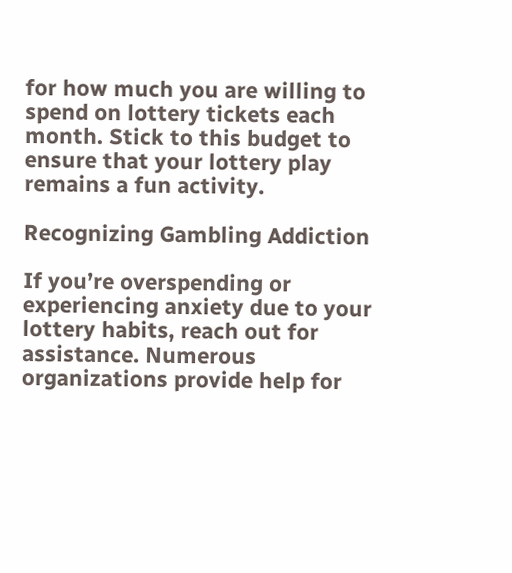for how much you are willing to spend on lottery tickets each month. Stick to this budget to ensure that your lottery play remains a fun activity.

Recognizing Gambling Addiction

If you’re overspending or experiencing anxiety due to your lottery habits, reach out for assistance. Numerous organizations provide help for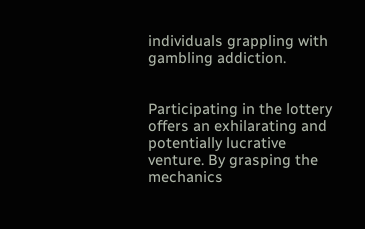individuals grappling with gambling addiction.


Participating in the lottery offers an exhilarating and potentially lucrative venture. By grasping the mechanics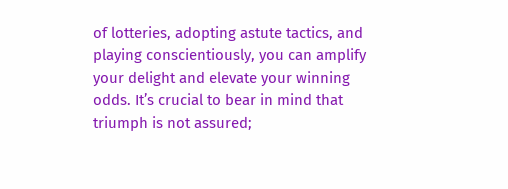of lotteries, adopting astute tactics, and playing conscientiously, you can amplify your delight and elevate your winning odds. It’s crucial to bear in mind that triumph is not assured;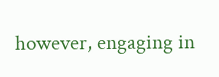however, engaging in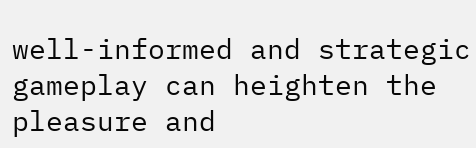well-informed and strategic gameplay can heighten the pleasure and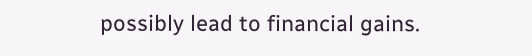possibly lead to financial gains.